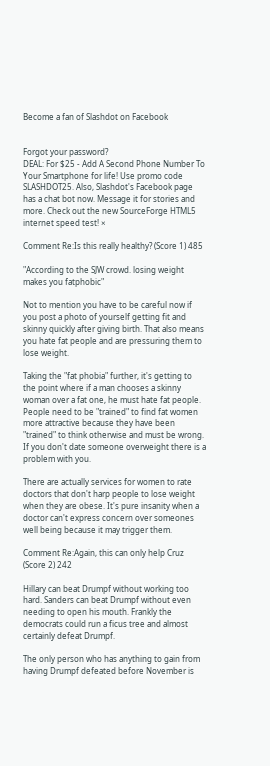Become a fan of Slashdot on Facebook


Forgot your password?
DEAL: For $25 - Add A Second Phone Number To Your Smartphone for life! Use promo code SLASHDOT25. Also, Slashdot's Facebook page has a chat bot now. Message it for stories and more. Check out the new SourceForge HTML5 internet speed test! ×

Comment Re:Is this really healthy? (Score 1) 485

"According to the SJW crowd. losing weight makes you fatphobic"

Not to mention you have to be careful now if you post a photo of yourself getting fit and skinny quickly after giving birth. That also means you hate fat people and are pressuring them to lose weight.

Taking the "fat phobia" further, it's getting to the point where if a man chooses a skinny woman over a fat one, he must hate fat people. People need to be "trained" to find fat women more attractive because they have been "trained" to think otherwise and must be wrong. If you don't date someone overweight there is a problem with you.

There are actually services for women to rate doctors that don't harp people to lose weight when they are obese. It's pure insanity when a doctor can't express concern over someones well being because it may trigger them.

Comment Re:Again, this can only help Cruz (Score 2) 242

Hillary can beat Drumpf without working too hard. Sanders can beat Drumpf without even needing to open his mouth. Frankly the democrats could run a ficus tree and almost certainly defeat Drumpf.

The only person who has anything to gain from having Drumpf defeated before November is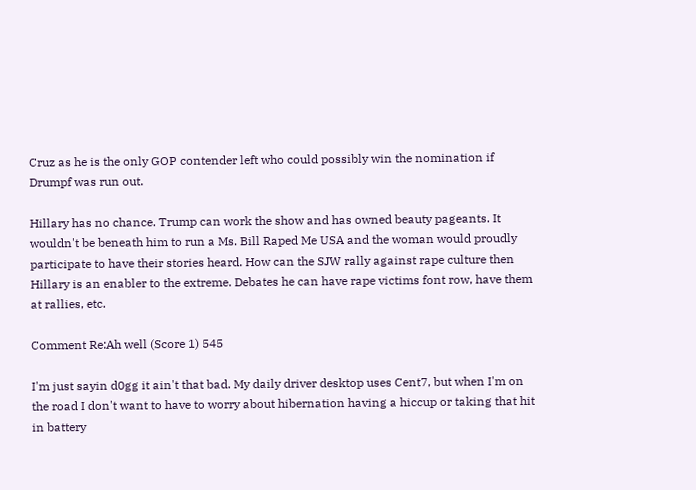Cruz as he is the only GOP contender left who could possibly win the nomination if Drumpf was run out.

Hillary has no chance. Trump can work the show and has owned beauty pageants. It wouldn't be beneath him to run a Ms. Bill Raped Me USA and the woman would proudly participate to have their stories heard. How can the SJW rally against rape culture then Hillary is an enabler to the extreme. Debates he can have rape victims font row, have them at rallies, etc.

Comment Re:Ah well (Score 1) 545

I'm just sayin d0gg it ain't that bad. My daily driver desktop uses Cent7, but when I'm on the road I don't want to have to worry about hibernation having a hiccup or taking that hit in battery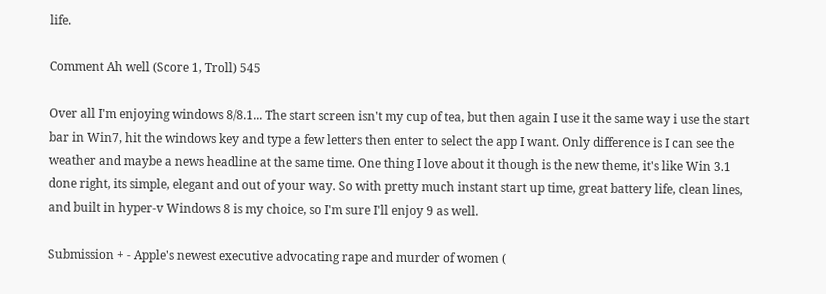life.

Comment Ah well (Score 1, Troll) 545

Over all I'm enjoying windows 8/8.1... The start screen isn't my cup of tea, but then again I use it the same way i use the start bar in Win7, hit the windows key and type a few letters then enter to select the app I want. Only difference is I can see the weather and maybe a news headline at the same time. One thing I love about it though is the new theme, it's like Win 3.1 done right, its simple, elegant and out of your way. So with pretty much instant start up time, great battery life, clean lines, and built in hyper-v Windows 8 is my choice, so I'm sure I'll enjoy 9 as well.

Submission + - Apple's newest executive advocating rape and murder of women (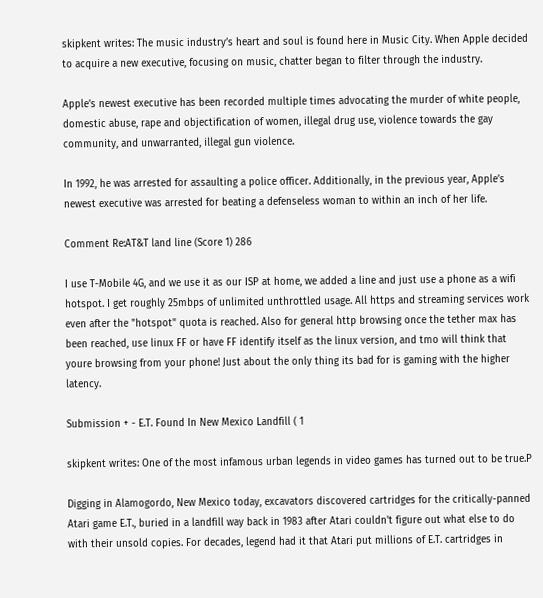skipkent writes: The music industry’s heart and soul is found here in Music City. When Apple decided to acquire a new executive, focusing on music, chatter began to filter through the industry.

Apple’s newest executive has been recorded multiple times advocating the murder of white people, domestic abuse, rape and objectification of women, illegal drug use, violence towards the gay community, and unwarranted, illegal gun violence.

In 1992, he was arrested for assaulting a police officer. Additionally, in the previous year, Apple’s newest executive was arrested for beating a defenseless woman to within an inch of her life.

Comment Re:AT&T land line (Score 1) 286

I use T-Mobile 4G, and we use it as our ISP at home, we added a line and just use a phone as a wifi hotspot. I get roughly 25mbps of unlimited unthrottled usage. All https and streaming services work even after the "hotspot" quota is reached. Also for general http browsing once the tether max has been reached, use linux FF or have FF identify itself as the linux version, and tmo will think that youre browsing from your phone! Just about the only thing its bad for is gaming with the higher latency.

Submission + - E.T. Found In New Mexico Landfill ( 1

skipkent writes: One of the most infamous urban legends in video games has turned out to be true.P

Digging in Alamogordo, New Mexico today, excavators discovered cartridges for the critically-panned Atari game E.T., buried in a landfill way back in 1983 after Atari couldn't figure out what else to do with their unsold copies. For decades, legend had it that Atari put millions of E.T. cartridges in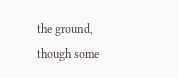the ground, though some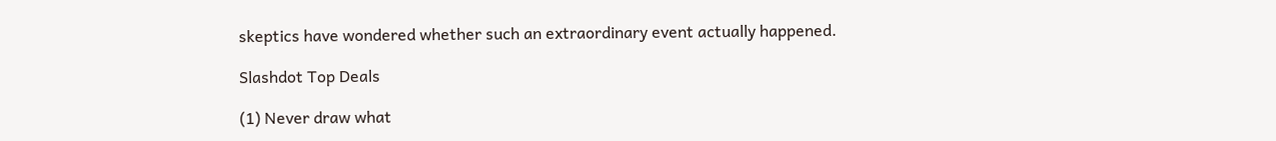skeptics have wondered whether such an extraordinary event actually happened.

Slashdot Top Deals

(1) Never draw what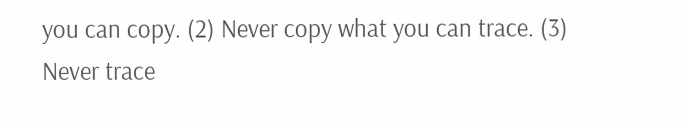you can copy. (2) Never copy what you can trace. (3) Never trace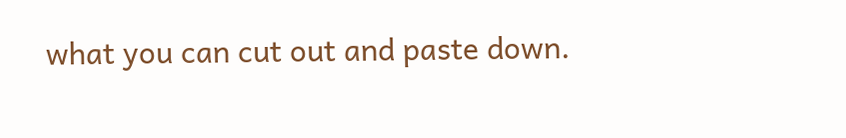what you can cut out and paste down.